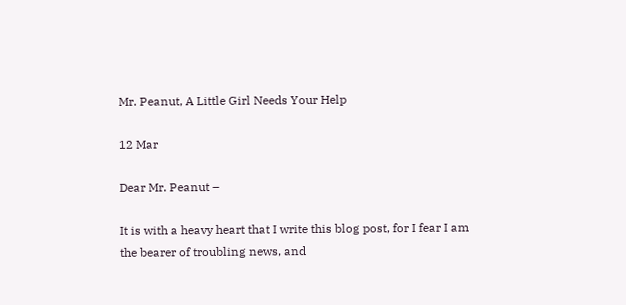Mr. Peanut, A Little Girl Needs Your Help

12 Mar

Dear Mr. Peanut –

It is with a heavy heart that I write this blog post, for I fear I am the bearer of troubling news, and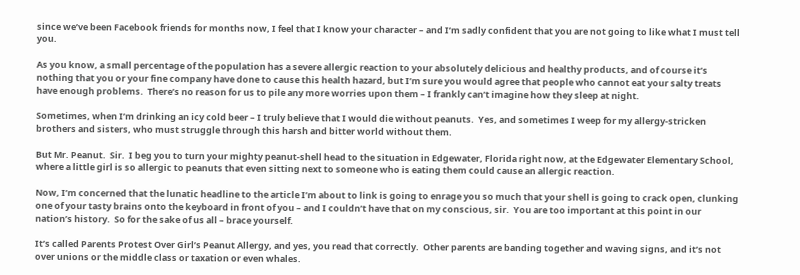since we’ve been Facebook friends for months now, I feel that I know your character – and I’m sadly confident that you are not going to like what I must tell you.

As you know, a small percentage of the population has a severe allergic reaction to your absolutely delicious and healthy products, and of course it’s nothing that you or your fine company have done to cause this health hazard, but I’m sure you would agree that people who cannot eat your salty treats have enough problems.  There’s no reason for us to pile any more worries upon them – I frankly can’t imagine how they sleep at night.

Sometimes, when I’m drinking an icy cold beer – I truly believe that I would die without peanuts.  Yes, and sometimes I weep for my allergy-stricken brothers and sisters, who must struggle through this harsh and bitter world without them.

But Mr. Peanut.  Sir.  I beg you to turn your mighty peanut-shell head to the situation in Edgewater, Florida right now, at the Edgewater Elementary School, where a little girl is so allergic to peanuts that even sitting next to someone who is eating them could cause an allergic reaction.

Now, I’m concerned that the lunatic headline to the article I’m about to link is going to enrage you so much that your shell is going to crack open, clunking one of your tasty brains onto the keyboard in front of you – and I couldn’t have that on my conscious, sir.  You are too important at this point in our nation’s history.  So for the sake of us all – brace yourself.

It’s called Parents Protest Over Girl’s Peanut Allergy, and yes, you read that correctly.  Other parents are banding together and waving signs, and it’s not over unions or the middle class or taxation or even whales.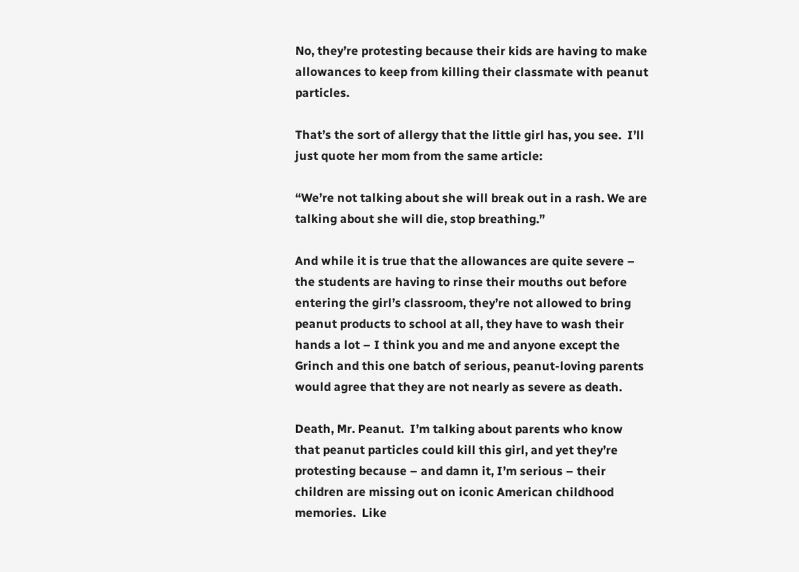No, they’re protesting because their kids are having to make allowances to keep from killing their classmate with peanut particles.

That’s the sort of allergy that the little girl has, you see.  I’ll just quote her mom from the same article:

“We’re not talking about she will break out in a rash. We are talking about she will die, stop breathing.”

And while it is true that the allowances are quite severe – the students are having to rinse their mouths out before entering the girl’s classroom, they’re not allowed to bring peanut products to school at all, they have to wash their hands a lot – I think you and me and anyone except the Grinch and this one batch of serious, peanut-loving parents would agree that they are not nearly as severe as death.

Death, Mr. Peanut.  I’m talking about parents who know that peanut particles could kill this girl, and yet they’re protesting because – and damn it, I’m serious – their children are missing out on iconic American childhood memories.  Like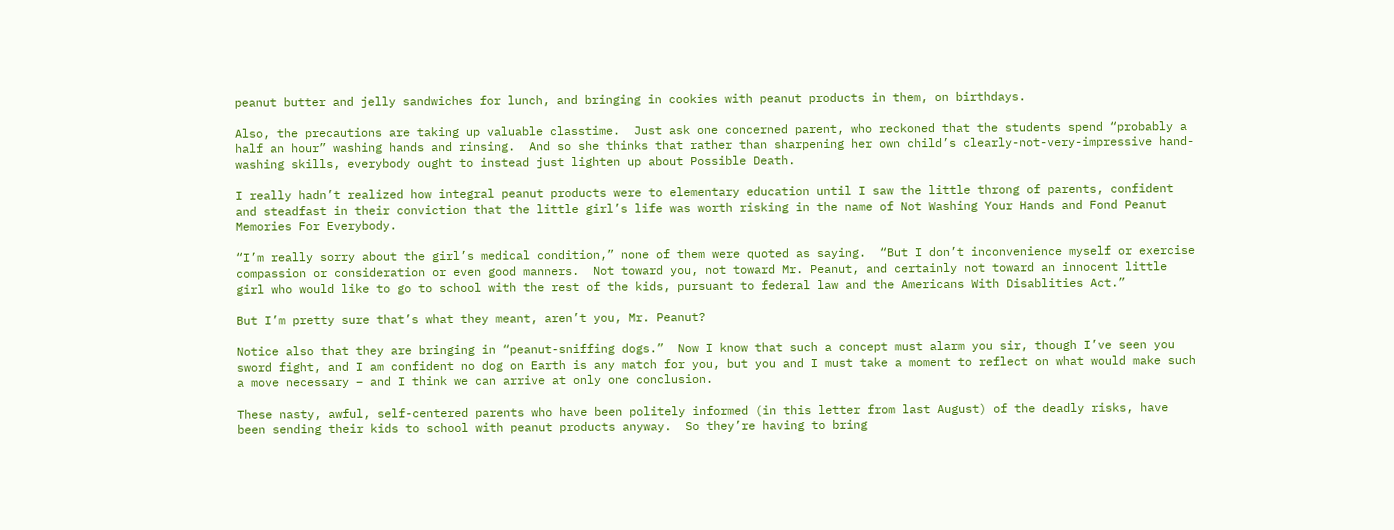peanut butter and jelly sandwiches for lunch, and bringing in cookies with peanut products in them, on birthdays.

Also, the precautions are taking up valuable classtime.  Just ask one concerned parent, who reckoned that the students spend “probably a half an hour” washing hands and rinsing.  And so she thinks that rather than sharpening her own child’s clearly-not-very-impressive hand-washing skills, everybody ought to instead just lighten up about Possible Death.

I really hadn’t realized how integral peanut products were to elementary education until I saw the little throng of parents, confident and steadfast in their conviction that the little girl’s life was worth risking in the name of Not Washing Your Hands and Fond Peanut Memories For Everybody.

“I’m really sorry about the girl’s medical condition,” none of them were quoted as saying.  “But I don’t inconvenience myself or exercise compassion or consideration or even good manners.  Not toward you, not toward Mr. Peanut, and certainly not toward an innocent little girl who would like to go to school with the rest of the kids, pursuant to federal law and the Americans With Disablities Act.”

But I’m pretty sure that’s what they meant, aren’t you, Mr. Peanut?

Notice also that they are bringing in “peanut-sniffing dogs.”  Now I know that such a concept must alarm you sir, though I’ve seen you sword fight, and I am confident no dog on Earth is any match for you, but you and I must take a moment to reflect on what would make such a move necessary – and I think we can arrive at only one conclusion.

These nasty, awful, self-centered parents who have been politely informed (in this letter from last August) of the deadly risks, have been sending their kids to school with peanut products anyway.  So they’re having to bring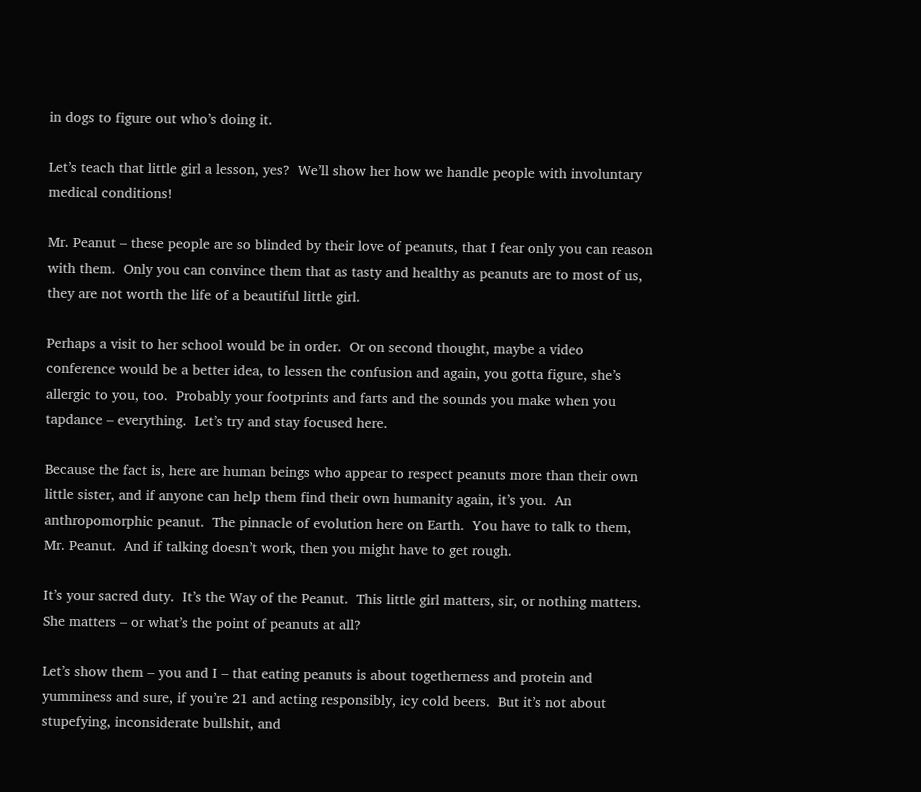in dogs to figure out who’s doing it.

Let’s teach that little girl a lesson, yes?  We’ll show her how we handle people with involuntary medical conditions!

Mr. Peanut – these people are so blinded by their love of peanuts, that I fear only you can reason with them.  Only you can convince them that as tasty and healthy as peanuts are to most of us, they are not worth the life of a beautiful little girl.

Perhaps a visit to her school would be in order.  Or on second thought, maybe a video conference would be a better idea, to lessen the confusion and again, you gotta figure, she’s allergic to you, too.  Probably your footprints and farts and the sounds you make when you tapdance – everything.  Let’s try and stay focused here.

Because the fact is, here are human beings who appear to respect peanuts more than their own little sister, and if anyone can help them find their own humanity again, it’s you.  An anthropomorphic peanut.  The pinnacle of evolution here on Earth.  You have to talk to them, Mr. Peanut.  And if talking doesn’t work, then you might have to get rough.

It’s your sacred duty.  It’s the Way of the Peanut.  This little girl matters, sir, or nothing matters.  She matters – or what’s the point of peanuts at all?

Let’s show them – you and I – that eating peanuts is about togetherness and protein and yumminess and sure, if you’re 21 and acting responsibly, icy cold beers.  But it’s not about stupefying, inconsiderate bullshit, and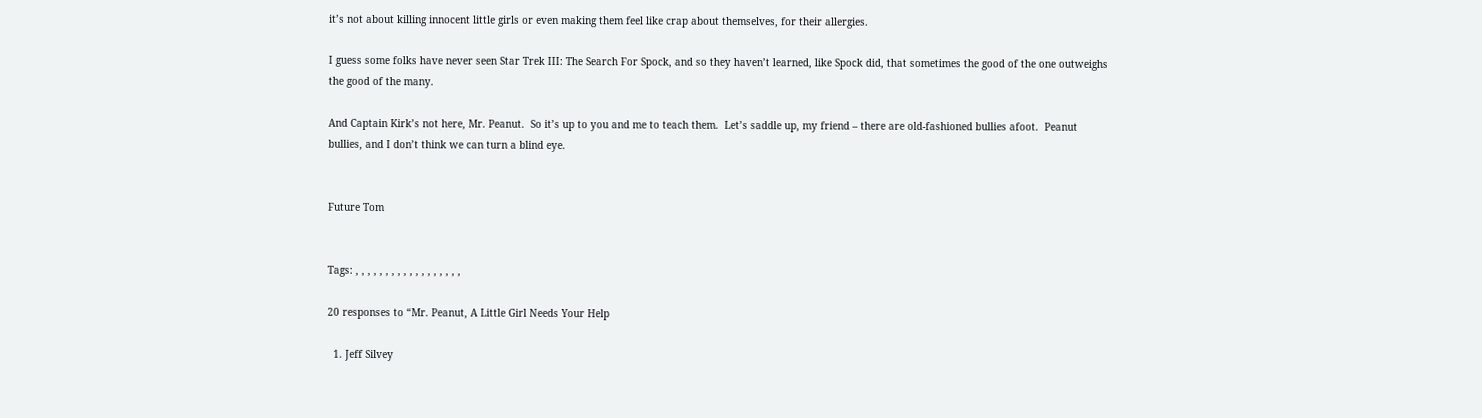it’s not about killing innocent little girls or even making them feel like crap about themselves, for their allergies.

I guess some folks have never seen Star Trek III: The Search For Spock, and so they haven’t learned, like Spock did, that sometimes the good of the one outweighs the good of the many.

And Captain Kirk’s not here, Mr. Peanut.  So it’s up to you and me to teach them.  Let’s saddle up, my friend – there are old-fashioned bullies afoot.  Peanut bullies, and I don’t think we can turn a blind eye.


Future Tom


Tags: , , , , , , , , , , , , , , , , , ,

20 responses to “Mr. Peanut, A Little Girl Needs Your Help

  1. Jeff Silvey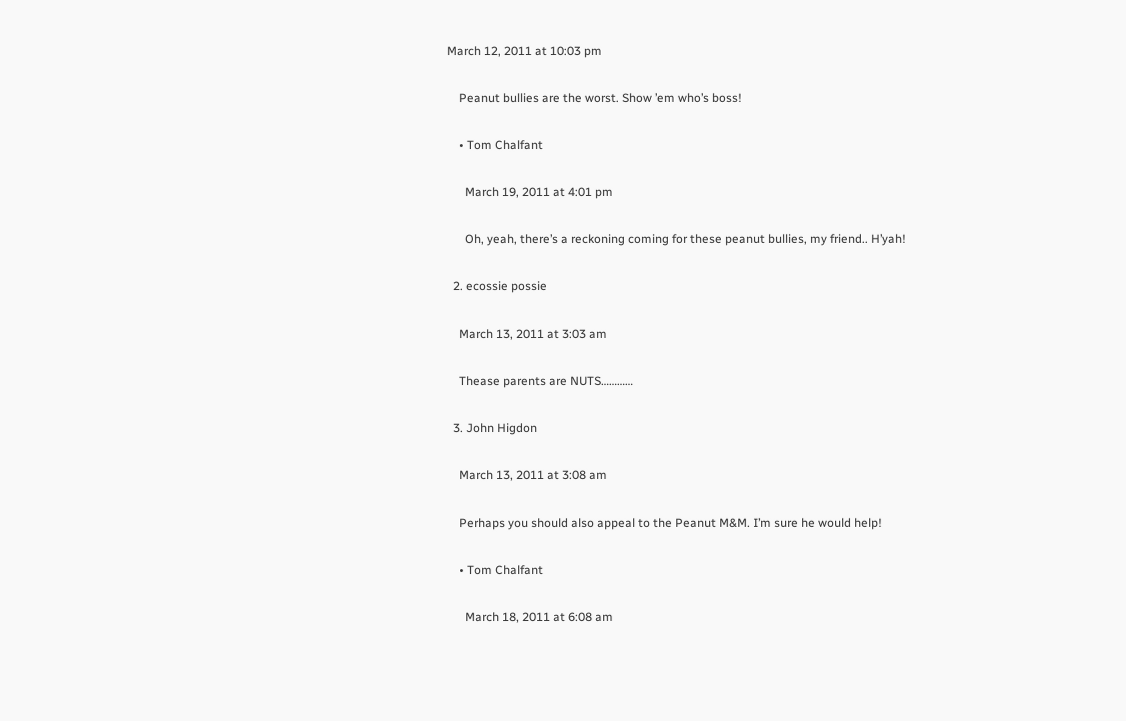March 12, 2011 at 10:03 pm

    Peanut bullies are the worst. Show ’em who’s boss!

    • Tom Chalfant

      March 19, 2011 at 4:01 pm

      Oh, yeah, there’s a reckoning coming for these peanut bullies, my friend.. H’yah!

  2. ecossie possie

    March 13, 2011 at 3:03 am

    Thease parents are NUTS…………

  3. John Higdon

    March 13, 2011 at 3:08 am

    Perhaps you should also appeal to the Peanut M&M. I’m sure he would help!

    • Tom Chalfant

      March 18, 2011 at 6:08 am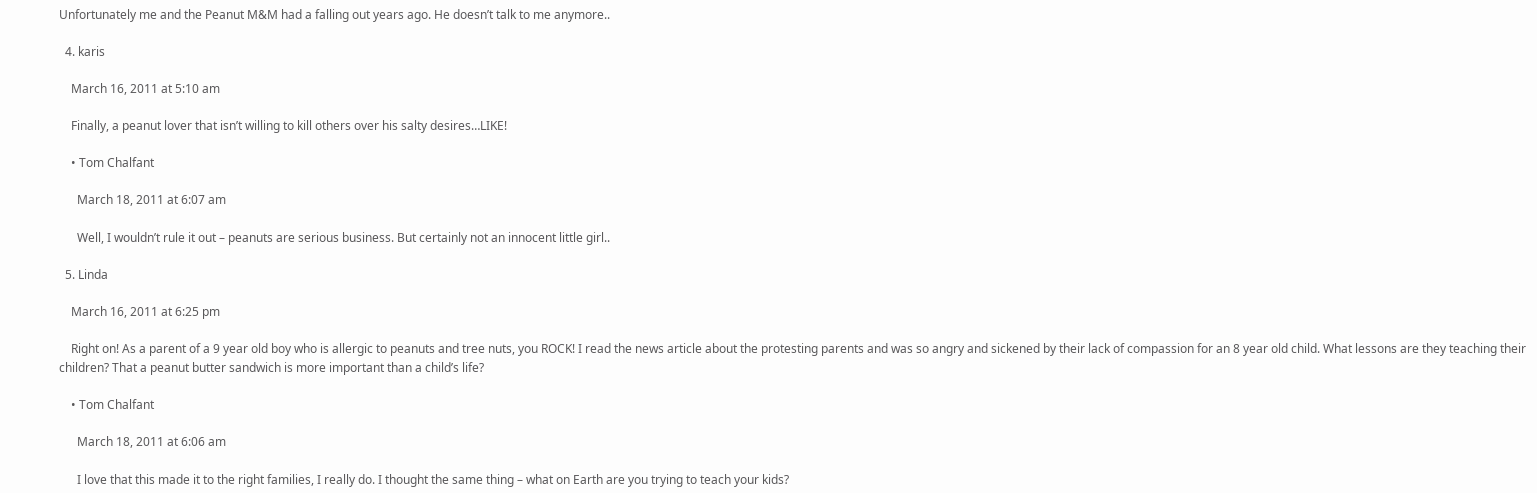Unfortunately me and the Peanut M&M had a falling out years ago. He doesn’t talk to me anymore..

  4. karis

    March 16, 2011 at 5:10 am

    Finally, a peanut lover that isn’t willing to kill others over his salty desires…LIKE!

    • Tom Chalfant

      March 18, 2011 at 6:07 am

      Well, I wouldn’t rule it out – peanuts are serious business. But certainly not an innocent little girl..

  5. Linda

    March 16, 2011 at 6:25 pm

    Right on! As a parent of a 9 year old boy who is allergic to peanuts and tree nuts, you ROCK! I read the news article about the protesting parents and was so angry and sickened by their lack of compassion for an 8 year old child. What lessons are they teaching their children? That a peanut butter sandwich is more important than a child’s life?

    • Tom Chalfant

      March 18, 2011 at 6:06 am

      I love that this made it to the right families, I really do. I thought the same thing – what on Earth are you trying to teach your kids?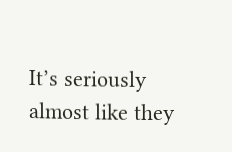It’s seriously almost like they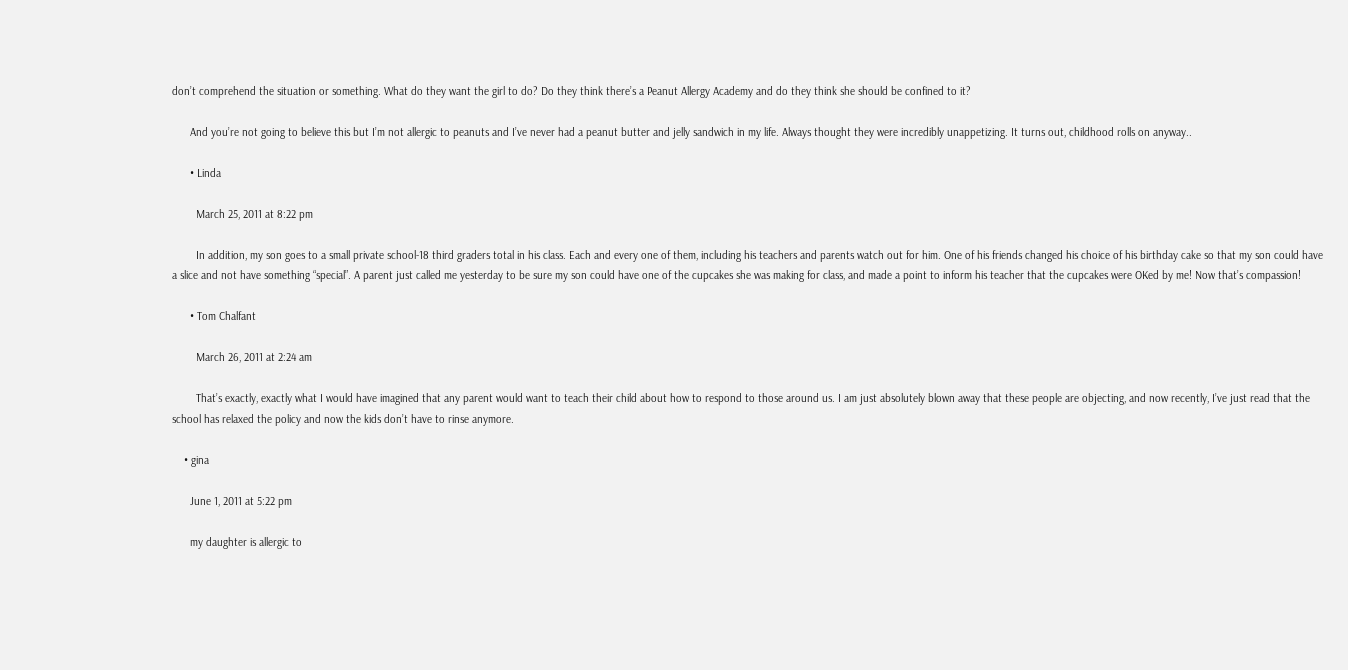don’t comprehend the situation or something. What do they want the girl to do? Do they think there’s a Peanut Allergy Academy and do they think she should be confined to it?

      And you’re not going to believe this but I’m not allergic to peanuts and I’ve never had a peanut butter and jelly sandwich in my life. Always thought they were incredibly unappetizing. It turns out, childhood rolls on anyway..

      • Linda

        March 25, 2011 at 8:22 pm

        In addition, my son goes to a small private school-18 third graders total in his class. Each and every one of them, including his teachers and parents watch out for him. One of his friends changed his choice of his birthday cake so that my son could have a slice and not have something “special”. A parent just called me yesterday to be sure my son could have one of the cupcakes she was making for class, and made a point to inform his teacher that the cupcakes were OKed by me! Now that’s compassion!

      • Tom Chalfant

        March 26, 2011 at 2:24 am

        That’s exactly, exactly what I would have imagined that any parent would want to teach their child about how to respond to those around us. I am just absolutely blown away that these people are objecting, and now recently, I’ve just read that the school has relaxed the policy and now the kids don’t have to rinse anymore.

    • gina

      June 1, 2011 at 5:22 pm

      my daughter is allergic to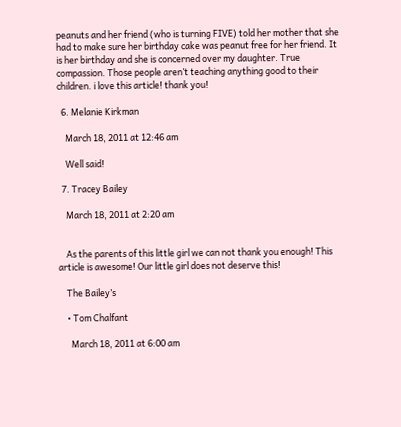peanuts and her friend (who is turning FIVE) told her mother that she had to make sure her birthday cake was peanut free for her friend. It is her birthday and she is concerned over my daughter. True compassion. Those people aren’t teaching anything good to their children. i love this article! thank you!

  6. Melanie Kirkman

    March 18, 2011 at 12:46 am

    Well said!

  7. Tracey Bailey

    March 18, 2011 at 2:20 am


    As the parents of this little girl we can not thank you enough! This article is awesome! Our little girl does not deserve this!

    The Bailey’s

    • Tom Chalfant

      March 18, 2011 at 6:00 am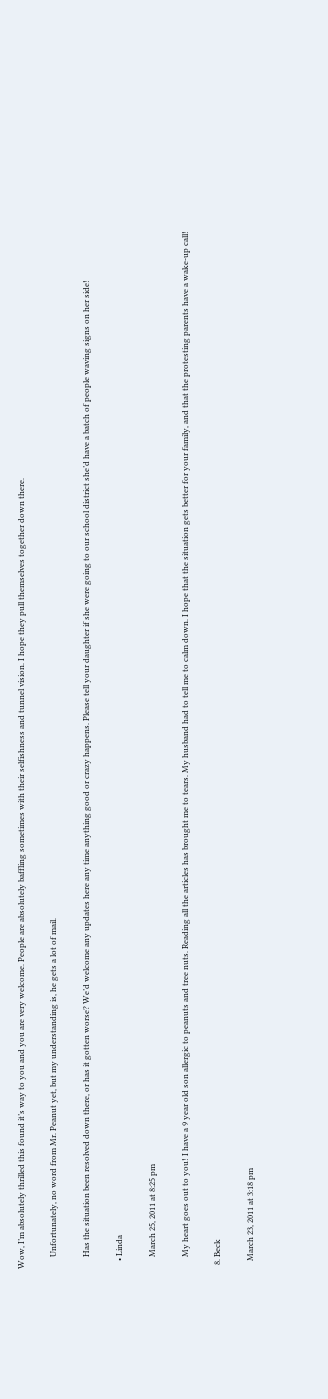Wow, I’m absolutely thrilled this found it’s way to you and you are very welcome. People are absolutely baffling sometimes with their selfishness and tunnel vision. I hope they pull themselves together down there.

      Unfortunately, no word from Mr. Peanut yet, but my understanding is, he gets a lot of mail.

      Has the situation been resolved down there, or has it gotten worse? We’d welcome any updates here any time anything good or crazy happens. Please tell your daughter if she were going to our school district she’d have a batch of people waving signs on her side!

    • Linda

      March 25, 2011 at 8:25 pm

      My heart goes out to you! I have a 9 year old son allergic to peanuts and tree nuts. Reading all the articles has brought me to tears. My husband had to tell me to calm down. I hope that the situation gets better for your family, and that the protesting parents have a wake-up call!

  8. Beck

    March 23, 2011 at 3:18 pm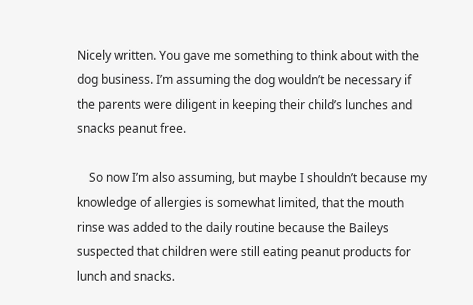Nicely written. You gave me something to think about with the dog business. I’m assuming the dog wouldn’t be necessary if the parents were diligent in keeping their child’s lunches and snacks peanut free.

    So now I’m also assuming, but maybe I shouldn’t because my knowledge of allergies is somewhat limited, that the mouth rinse was added to the daily routine because the Baileys suspected that children were still eating peanut products for lunch and snacks.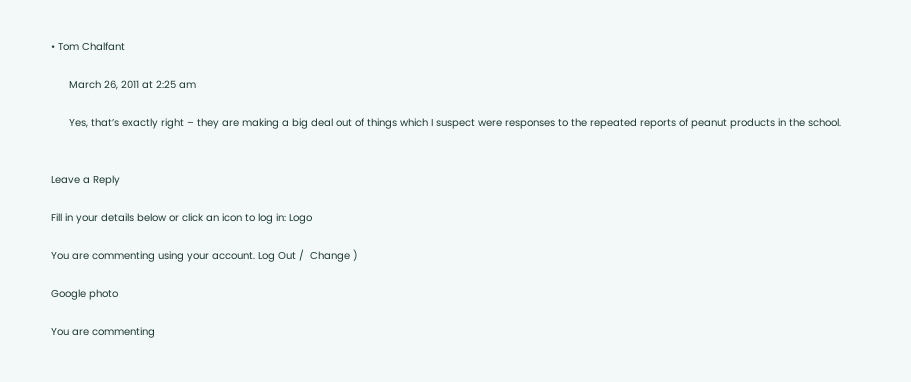• Tom Chalfant

      March 26, 2011 at 2:25 am

      Yes, that’s exactly right – they are making a big deal out of things which I suspect were responses to the repeated reports of peanut products in the school.


Leave a Reply

Fill in your details below or click an icon to log in: Logo

You are commenting using your account. Log Out /  Change )

Google photo

You are commenting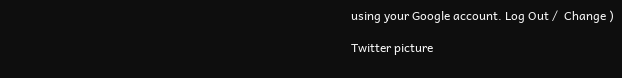using your Google account. Log Out /  Change )

Twitter picture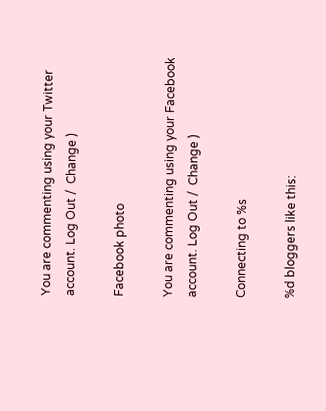You are commenting using your Twitter account. Log Out /  Change )

Facebook photo

You are commenting using your Facebook account. Log Out /  Change )

Connecting to %s

%d bloggers like this: